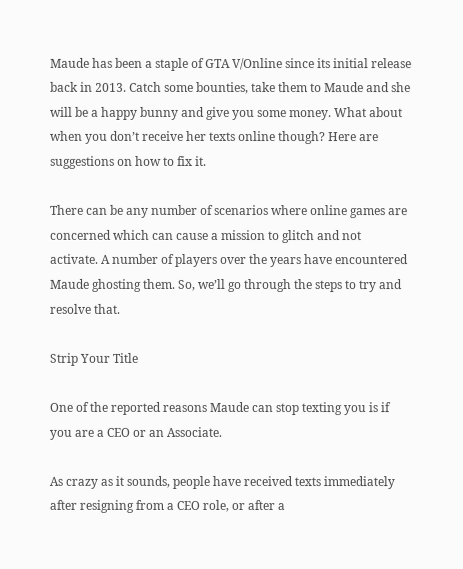Maude has been a staple of GTA V/Online since its initial release back in 2013. Catch some bounties, take them to Maude and she will be a happy bunny and give you some money. What about when you don’t receive her texts online though? Here are suggestions on how to fix it.

There can be any number of scenarios where online games are concerned which can cause a mission to glitch and not activate. A number of players over the years have encountered Maude ghosting them. So, we’ll go through the steps to try and resolve that.

Strip Your Title

One of the reported reasons Maude can stop texting you is if you are a CEO or an Associate.

As crazy as it sounds, people have received texts immediately after resigning from a CEO role, or after a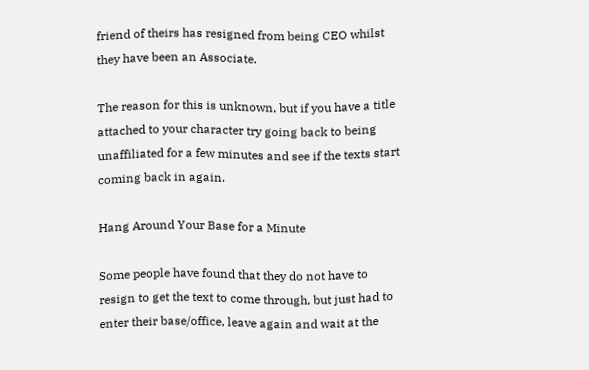friend of theirs has resigned from being CEO whilst they have been an Associate.

The reason for this is unknown, but if you have a title attached to your character try going back to being unaffiliated for a few minutes and see if the texts start coming back in again.

Hang Around Your Base for a Minute

Some people have found that they do not have to resign to get the text to come through, but just had to enter their base/office, leave again and wait at the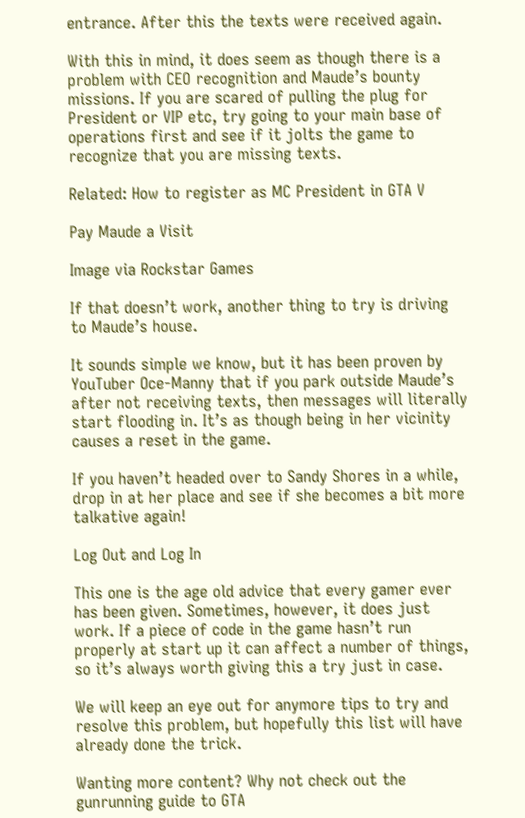entrance. After this the texts were received again.

With this in mind, it does seem as though there is a problem with CEO recognition and Maude’s bounty missions. If you are scared of pulling the plug for President or VIP etc, try going to your main base of operations first and see if it jolts the game to recognize that you are missing texts.

Related: How to register as MC President in GTA V

Pay Maude a Visit

Image via Rockstar Games

If that doesn’t work, another thing to try is driving to Maude’s house.

It sounds simple we know, but it has been proven by YouTuber Oce-Manny that if you park outside Maude’s after not receiving texts, then messages will literally start flooding in. It’s as though being in her vicinity causes a reset in the game.

If you haven’t headed over to Sandy Shores in a while, drop in at her place and see if she becomes a bit more talkative again!

Log Out and Log In

This one is the age old advice that every gamer ever has been given. Sometimes, however, it does just work. If a piece of code in the game hasn’t run properly at start up it can affect a number of things, so it’s always worth giving this a try just in case.

We will keep an eye out for anymore tips to try and resolve this problem, but hopefully this list will have already done the trick.

Wanting more content? Why not check out the gunrunning guide to GTA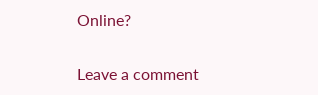Online?

Leave a comment